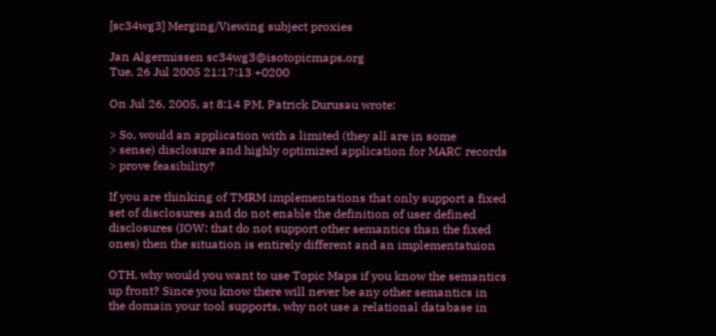[sc34wg3] Merging/Viewing subject proxies

Jan Algermissen sc34wg3@isotopicmaps.org
Tue, 26 Jul 2005 21:17:13 +0200

On Jul 26, 2005, at 8:14 PM, Patrick Durusau wrote:

> So, would an application with a limited (they all are in some
> sense) disclosure and highly optimized application for MARC records
> prove feasibility?

If you are thinking of TMRM implementations that only support a fixed
set of disclosures and do not enable the definition of user defined
disclosures (IOW: that do not support other semantics than the fixed
ones) then the situation is entirely different and an implementatuion

OTH, why would you want to use Topic Maps if you know the semantics
up front? Since you know there will never be any other semantics in
the domain your tool supports, why not use a relational database in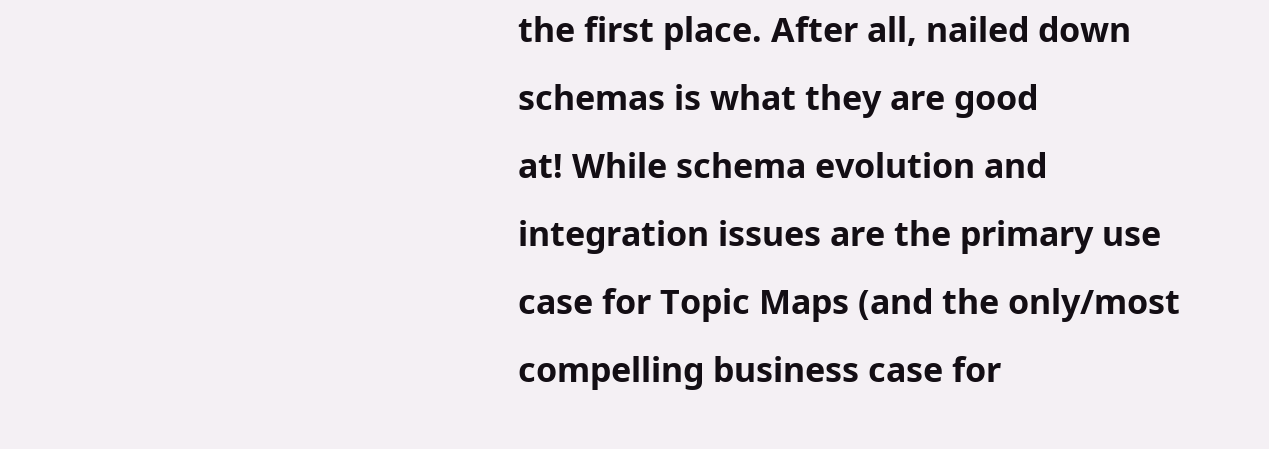the first place. After all, nailed down schemas is what they are good
at! While schema evolution and integration issues are the primary use
case for Topic Maps (and the only/most compelling business case for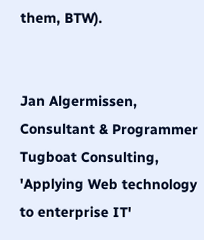them, BTW).


Jan Algermissen, Consultant & Programmer
Tugboat Consulting, 'Applying Web technology to enterprise IT'